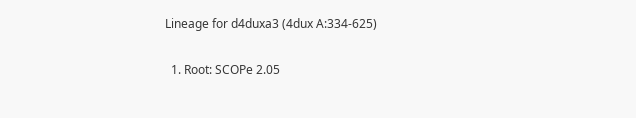Lineage for d4duxa3 (4dux A:334-625)

  1. Root: SCOPe 2.05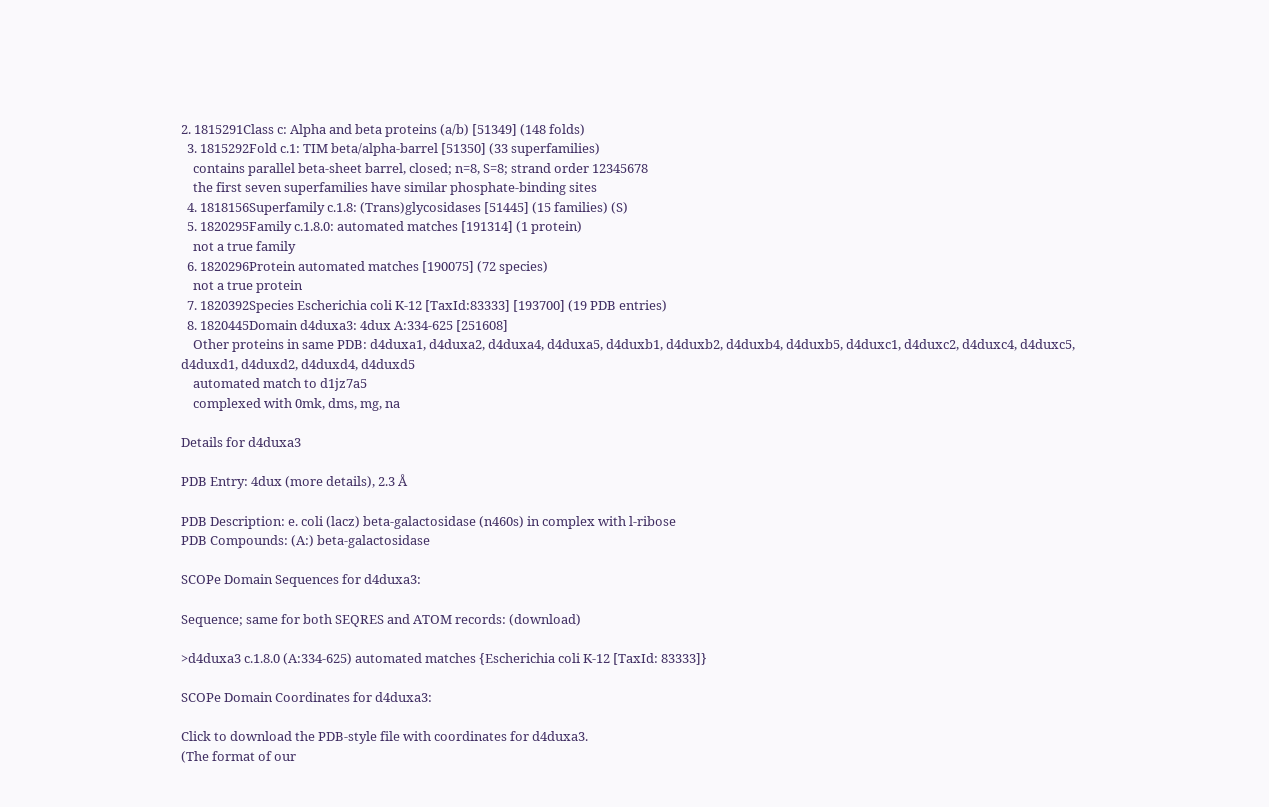2. 1815291Class c: Alpha and beta proteins (a/b) [51349] (148 folds)
  3. 1815292Fold c.1: TIM beta/alpha-barrel [51350] (33 superfamilies)
    contains parallel beta-sheet barrel, closed; n=8, S=8; strand order 12345678
    the first seven superfamilies have similar phosphate-binding sites
  4. 1818156Superfamily c.1.8: (Trans)glycosidases [51445] (15 families) (S)
  5. 1820295Family c.1.8.0: automated matches [191314] (1 protein)
    not a true family
  6. 1820296Protein automated matches [190075] (72 species)
    not a true protein
  7. 1820392Species Escherichia coli K-12 [TaxId:83333] [193700] (19 PDB entries)
  8. 1820445Domain d4duxa3: 4dux A:334-625 [251608]
    Other proteins in same PDB: d4duxa1, d4duxa2, d4duxa4, d4duxa5, d4duxb1, d4duxb2, d4duxb4, d4duxb5, d4duxc1, d4duxc2, d4duxc4, d4duxc5, d4duxd1, d4duxd2, d4duxd4, d4duxd5
    automated match to d1jz7a5
    complexed with 0mk, dms, mg, na

Details for d4duxa3

PDB Entry: 4dux (more details), 2.3 Å

PDB Description: e. coli (lacz) beta-galactosidase (n460s) in complex with l-ribose
PDB Compounds: (A:) beta-galactosidase

SCOPe Domain Sequences for d4duxa3:

Sequence; same for both SEQRES and ATOM records: (download)

>d4duxa3 c.1.8.0 (A:334-625) automated matches {Escherichia coli K-12 [TaxId: 83333]}

SCOPe Domain Coordinates for d4duxa3:

Click to download the PDB-style file with coordinates for d4duxa3.
(The format of our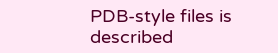PDB-style files is described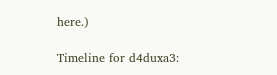here.)

Timeline for d4duxa3: